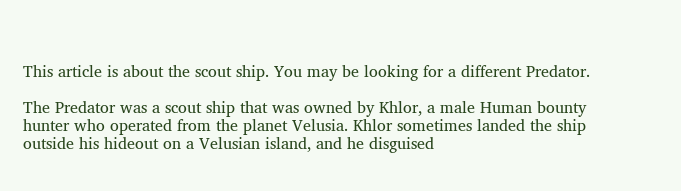This article is about the scout ship. You may be looking for a different Predator.

The Predator was a scout ship that was owned by Khlor, a male Human bounty hunter who operated from the planet Velusia. Khlor sometimes landed the ship outside his hideout on a Velusian island, and he disguised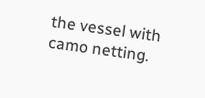the vessel with camo netting.